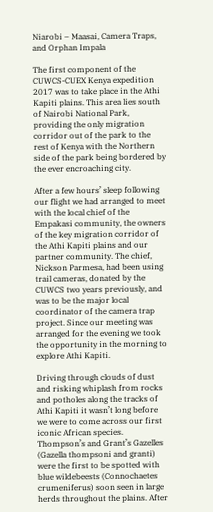Niarobi – Maasai, Camera Traps, and Orphan Impala

The first component of the CUWCS-CUEX Kenya expedition 2017 was to take place in the Athi Kapiti plains. This area lies south of Nairobi National Park, providing the only migration corridor out of the park to the rest of Kenya with the Northern side of the park being bordered by the ever encroaching city.

After a few hours’ sleep following our flight we had arranged to meet with the local chief of the Empakasi community, the owners of the key migration corridor of the Athi Kapiti plains and our partner community. The chief, Nickson Parmesa, had been using trail cameras, donated by the CUWCS two years previously, and was to be the major local coordinator of the camera trap project. Since our meeting was arranged for the evening we took the opportunity in the morning to explore Athi Kapiti.

Driving through clouds of dust and risking whiplash from rocks and potholes along the tracks of Athi Kapiti it wasn’t long before we were to come across our first iconic African species. Thompson’s and Grant’s Gazelles (Gazella thompsoni and granti) were the first to be spotted with blue wildebeests (Connochaetes crumeniferus) soon seen in large herds throughout the plains. After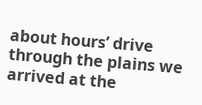about hours’ drive through the plains we arrived at the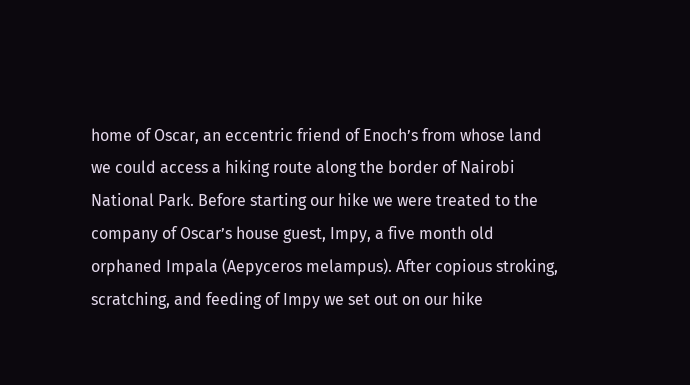home of Oscar, an eccentric friend of Enoch’s from whose land we could access a hiking route along the border of Nairobi National Park. Before starting our hike we were treated to the company of Oscar’s house guest, Impy, a five month old orphaned Impala (Aepyceros melampus). After copious stroking, scratching, and feeding of Impy we set out on our hike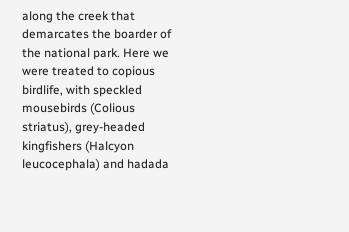along the creek that demarcates the boarder of the national park. Here we were treated to copious birdlife, with speckled mousebirds (Colious striatus), grey-headed kingfishers (Halcyon leucocephala) and hadada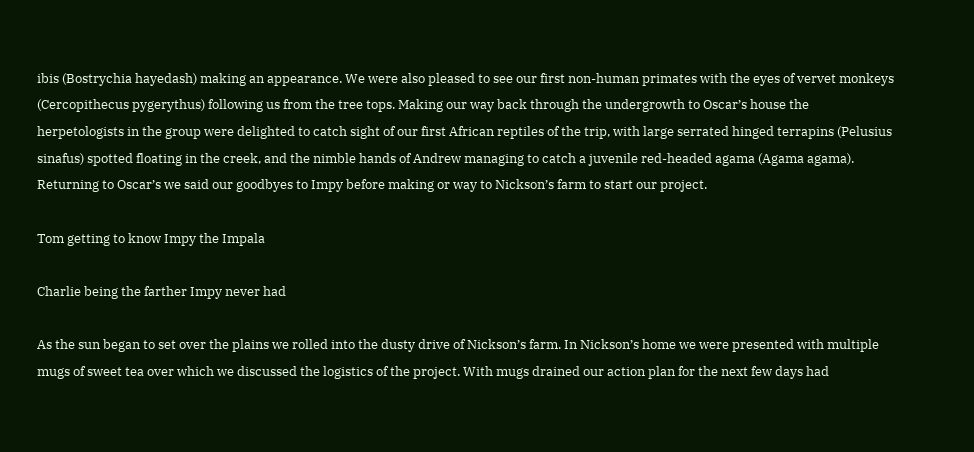ibis (Bostrychia hayedash) making an appearance. We were also pleased to see our first non-human primates with the eyes of vervet monkeys (Cercopithecus pygerythus) following us from the tree tops. Making our way back through the undergrowth to Oscar’s house the herpetologists in the group were delighted to catch sight of our first African reptiles of the trip, with large serrated hinged terrapins (Pelusius sinafus) spotted floating in the creek, and the nimble hands of Andrew managing to catch a juvenile red-headed agama (Agama agama). Returning to Oscar’s we said our goodbyes to Impy before making or way to Nickson’s farm to start our project.

Tom getting to know Impy the Impala

Charlie being the farther Impy never had

As the sun began to set over the plains we rolled into the dusty drive of Nickson’s farm. In Nickson’s home we were presented with multiple mugs of sweet tea over which we discussed the logistics of the project. With mugs drained our action plan for the next few days had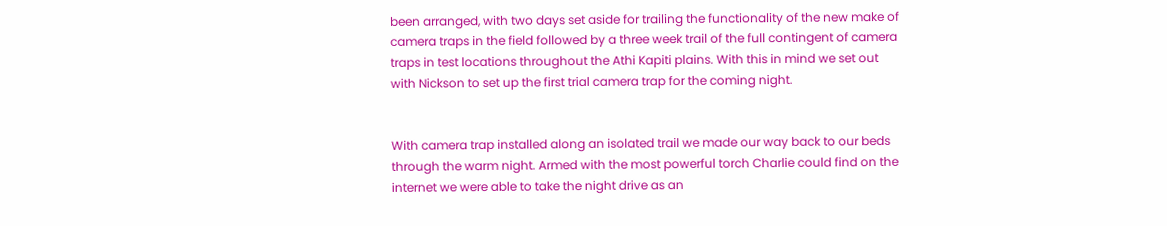been arranged, with two days set aside for trailing the functionality of the new make of camera traps in the field followed by a three week trail of the full contingent of camera traps in test locations throughout the Athi Kapiti plains. With this in mind we set out with Nickson to set up the first trial camera trap for the coming night.


With camera trap installed along an isolated trail we made our way back to our beds through the warm night. Armed with the most powerful torch Charlie could find on the internet we were able to take the night drive as an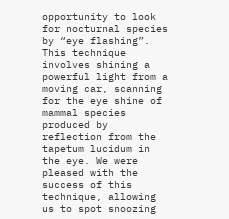opportunity to look for nocturnal species by “eye flashing”. This technique involves shining a powerful light from a moving car, scanning for the eye shine of mammal species produced by reflection from the tapetum lucidum in the eye. We were pleased with the success of this technique, allowing us to spot snoozing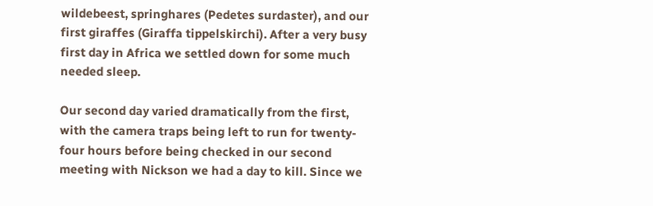wildebeest, springhares (Pedetes surdaster), and our first giraffes (Giraffa tippelskirchi). After a very busy first day in Africa we settled down for some much needed sleep.

Our second day varied dramatically from the first, with the camera traps being left to run for twenty-four hours before being checked in our second meeting with Nickson we had a day to kill. Since we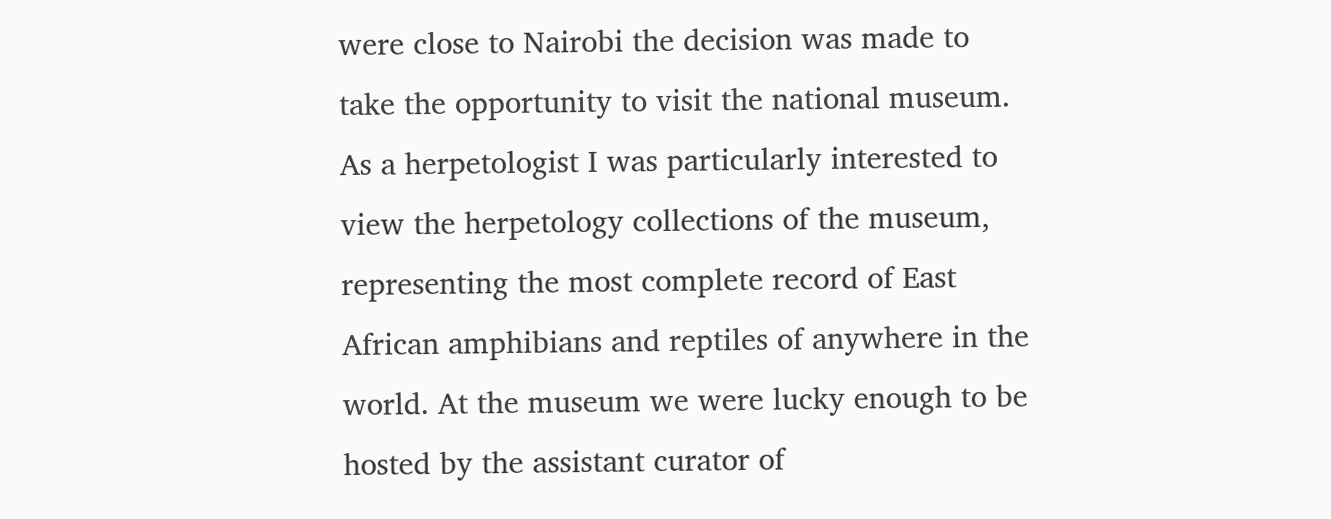were close to Nairobi the decision was made to take the opportunity to visit the national museum. As a herpetologist I was particularly interested to view the herpetology collections of the museum, representing the most complete record of East African amphibians and reptiles of anywhere in the world. At the museum we were lucky enough to be hosted by the assistant curator of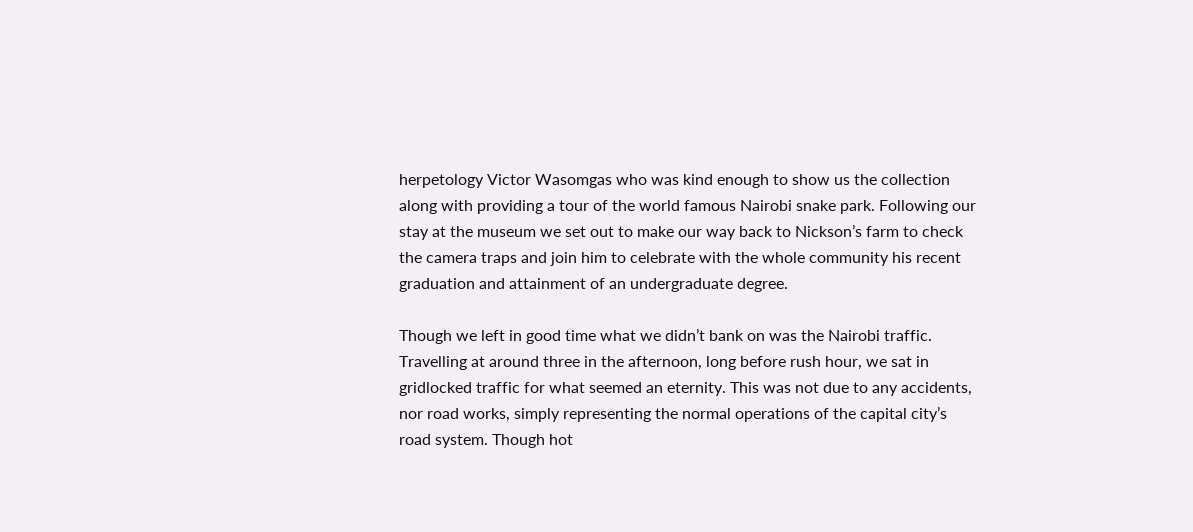herpetology Victor Wasomgas who was kind enough to show us the collection along with providing a tour of the world famous Nairobi snake park. Following our stay at the museum we set out to make our way back to Nickson’s farm to check the camera traps and join him to celebrate with the whole community his recent graduation and attainment of an undergraduate degree.

Though we left in good time what we didn’t bank on was the Nairobi traffic. Travelling at around three in the afternoon, long before rush hour, we sat in gridlocked traffic for what seemed an eternity. This was not due to any accidents, nor road works, simply representing the normal operations of the capital city’s road system. Though hot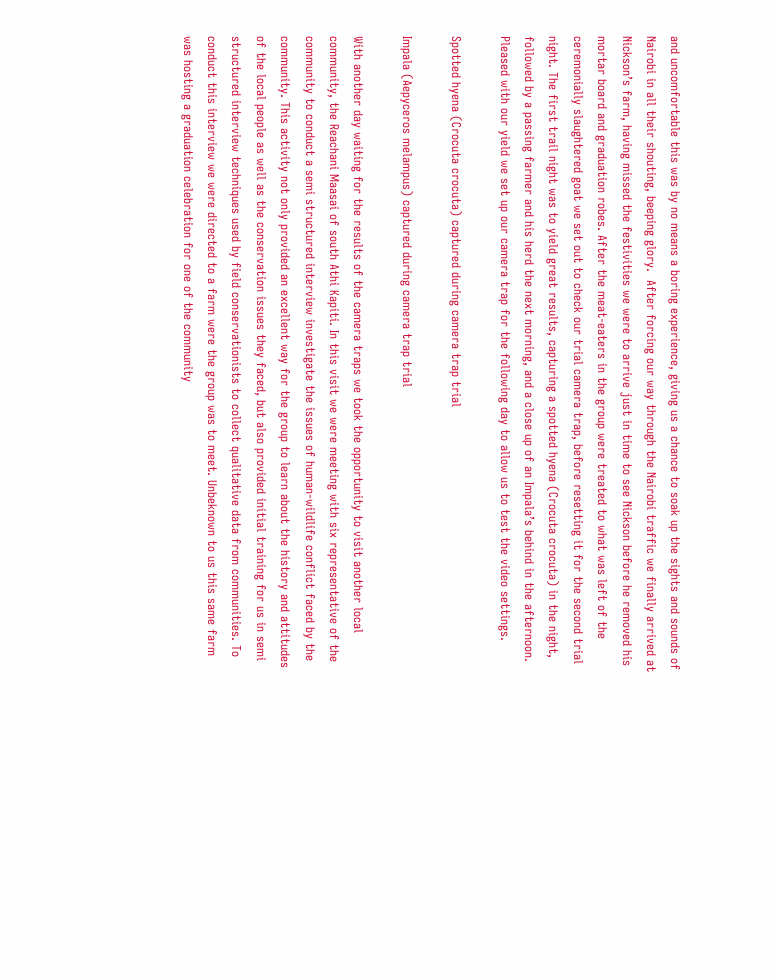and uncomfortable this was by no means a boring experience, giving us a chance to soak up the sights and sounds of Nairobi in all their shouting, beeping glory.  After forcing our way through the Nairobi traffic we finally arrived at Nickson’s farm, having missed the festivities we were to arrive just in time to see Nickson before he removed his mortar board and graduation robes. After the meat-eaters in the group were treated to what was left of the ceremonially slaughtered goat we set out to check our trial camera trap, before resetting it for the second trial night. The first trail night was to yield great results, capturing a spotted hyena (Crocuta crocuta) in the night, followed by a passing farmer and his herd the next morning, and a close up of an Impala’s behind in the afternoon. Pleased with our yield we set up our camera trap for the following day to allow us to test the video settings.

Spotted hyena (Crocuta crocuta) captured during camera trap trial

Impala (Aepyceros melampus) captured during camera trap trial

With another day waiting for the results of the camera traps we took the opportunity to visit another local community, the Reachani Maasai of south Athi Kapiti. In this visit we were meeting with six representative of the community to conduct a semi structured interview investigate the issues of human-wildlife conflict faced by the community. This activity not only provided an excellent way for the group to learn about the history and attitudes of the local people as well as the conservation issues they faced, but also provided initial training for us in semi structured interview techniques used by field conservationists to collect qualitative data from communities. To conduct this interview we were directed to a farm were the group was to meet. Unbeknown to us this same farm was hosting a graduation celebration for one of the community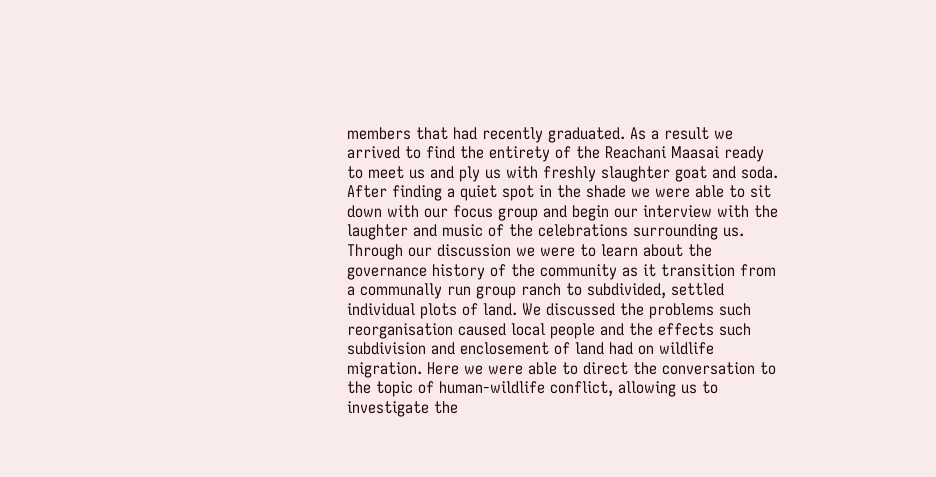members that had recently graduated. As a result we arrived to find the entirety of the Reachani Maasai ready to meet us and ply us with freshly slaughter goat and soda. After finding a quiet spot in the shade we were able to sit down with our focus group and begin our interview with the laughter and music of the celebrations surrounding us. Through our discussion we were to learn about the governance history of the community as it transition from a communally run group ranch to subdivided, settled individual plots of land. We discussed the problems such reorganisation caused local people and the effects such subdivision and enclosement of land had on wildlife migration. Here we were able to direct the conversation to the topic of human-wildlife conflict, allowing us to investigate the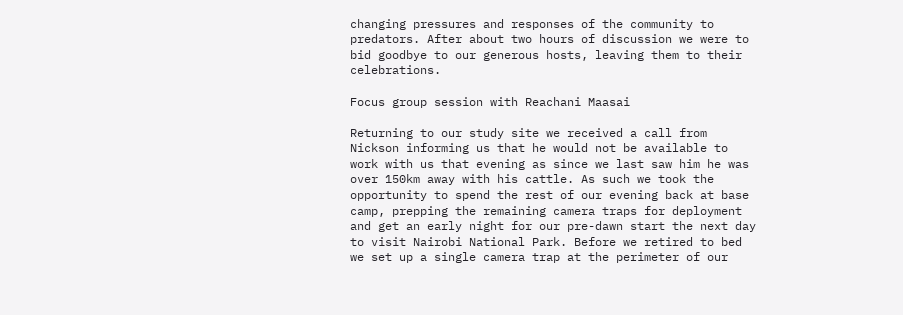changing pressures and responses of the community to predators. After about two hours of discussion we were to bid goodbye to our generous hosts, leaving them to their celebrations.

Focus group session with Reachani Maasai

Returning to our study site we received a call from Nickson informing us that he would not be available to work with us that evening as since we last saw him he was over 150km away with his cattle. As such we took the opportunity to spend the rest of our evening back at base camp, prepping the remaining camera traps for deployment and get an early night for our pre-dawn start the next day to visit Nairobi National Park. Before we retired to bed we set up a single camera trap at the perimeter of our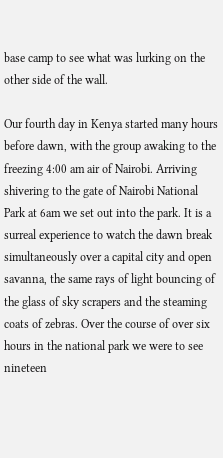base camp to see what was lurking on the other side of the wall.

Our fourth day in Kenya started many hours before dawn, with the group awaking to the freezing 4:00 am air of Nairobi. Arriving shivering to the gate of Nairobi National Park at 6am we set out into the park. It is a surreal experience to watch the dawn break simultaneously over a capital city and open savanna, the same rays of light bouncing of the glass of sky scrapers and the steaming coats of zebras. Over the course of over six hours in the national park we were to see nineteen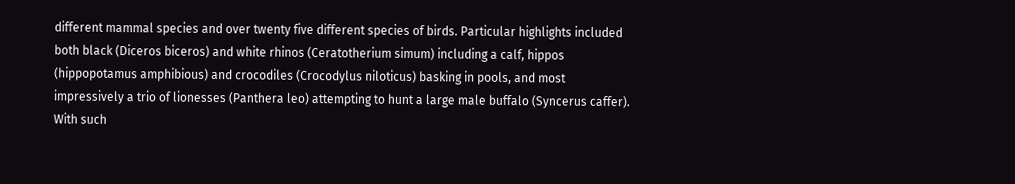different mammal species and over twenty five different species of birds. Particular highlights included both black (Diceros biceros) and white rhinos (Ceratotherium simum) including a calf, hippos (hippopotamus amphibious) and crocodiles (Crocodylus niloticus) basking in pools, and most impressively a trio of lionesses (Panthera leo) attempting to hunt a large male buffalo (Syncerus caffer). With such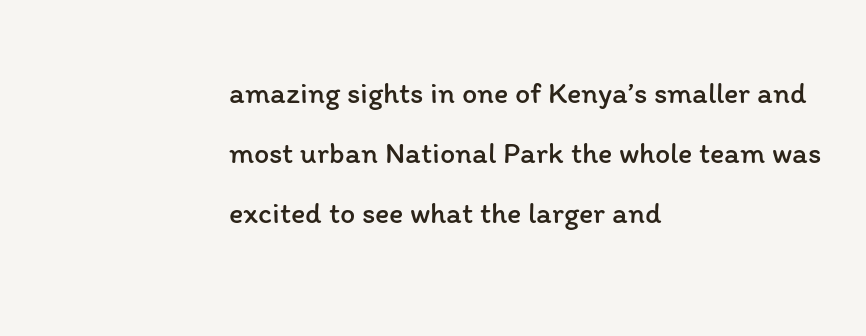amazing sights in one of Kenya’s smaller and most urban National Park the whole team was excited to see what the larger and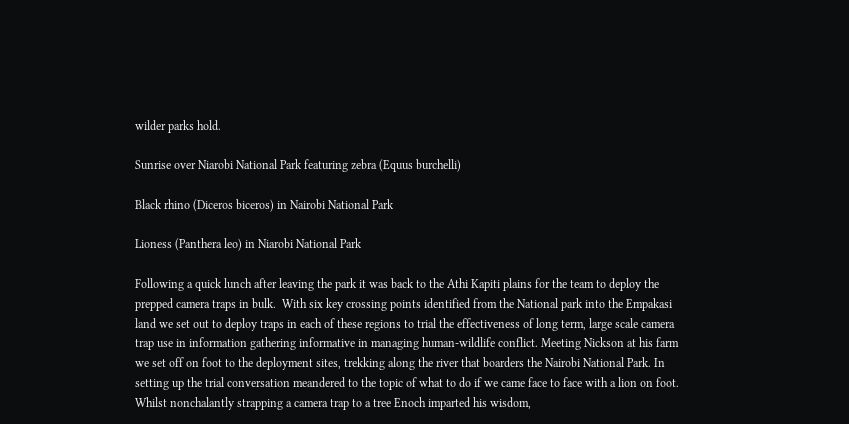wilder parks hold.

Sunrise over Niarobi National Park featuring zebra (Equus burchelli)

Black rhino (Diceros biceros) in Nairobi National Park

Lioness (Panthera leo) in Niarobi National Park

Following a quick lunch after leaving the park it was back to the Athi Kapiti plains for the team to deploy the prepped camera traps in bulk.  With six key crossing points identified from the National park into the Empakasi land we set out to deploy traps in each of these regions to trial the effectiveness of long term, large scale camera trap use in information gathering informative in managing human-wildlife conflict. Meeting Nickson at his farm we set off on foot to the deployment sites, trekking along the river that boarders the Nairobi National Park. In setting up the trial conversation meandered to the topic of what to do if we came face to face with a lion on foot. Whilst nonchalantly strapping a camera trap to a tree Enoch imparted his wisdom,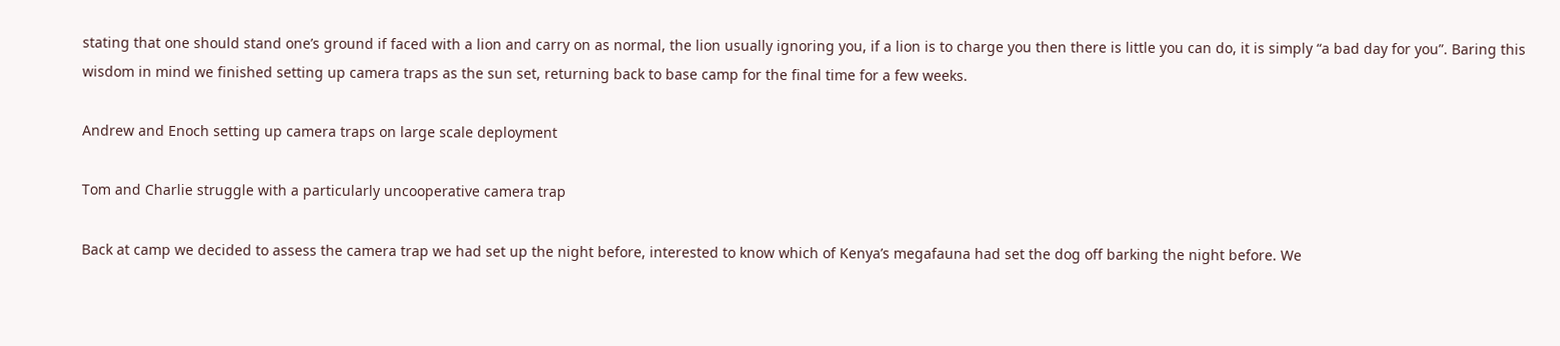stating that one should stand one’s ground if faced with a lion and carry on as normal, the lion usually ignoring you, if a lion is to charge you then there is little you can do, it is simply “a bad day for you”. Baring this wisdom in mind we finished setting up camera traps as the sun set, returning back to base camp for the final time for a few weeks.

Andrew and Enoch setting up camera traps on large scale deployment

Tom and Charlie struggle with a particularly uncooperative camera trap

Back at camp we decided to assess the camera trap we had set up the night before, interested to know which of Kenya’s megafauna had set the dog off barking the night before. We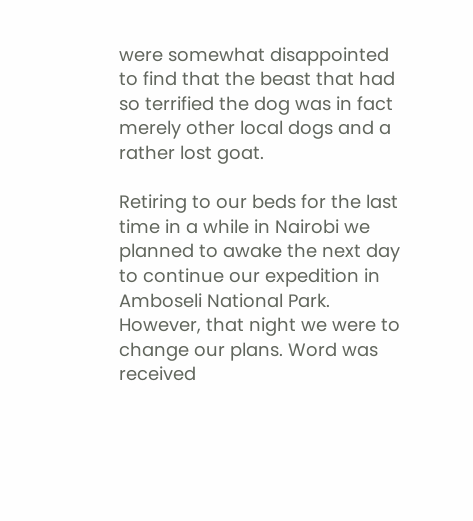were somewhat disappointed to find that the beast that had so terrified the dog was in fact merely other local dogs and a rather lost goat.

Retiring to our beds for the last time in a while in Nairobi we planned to awake the next day to continue our expedition in Amboseli National Park. However, that night we were to change our plans. Word was received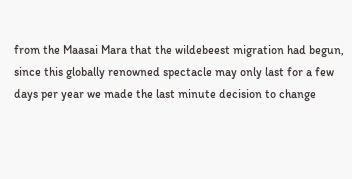from the Maasai Mara that the wildebeest migration had begun, since this globally renowned spectacle may only last for a few days per year we made the last minute decision to change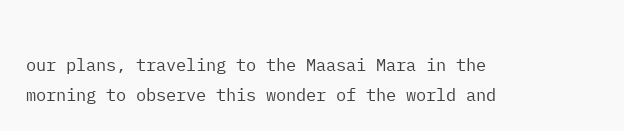our plans, traveling to the Maasai Mara in the morning to observe this wonder of the world and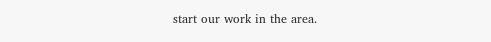start our work in the area.